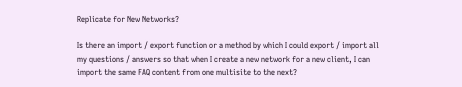Replicate for New Networks?

Is there an import / export function or a method by which I could export / import all my questions / answers so that when I create a new network for a new client, I can import the same FAQ content from one multisite to the next?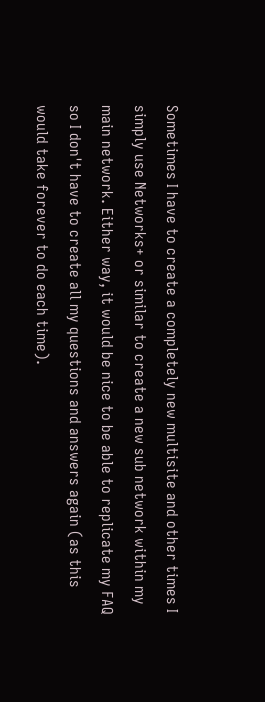Sometimes I have to create a completely new multisite and other times I simply use Networks+ or similar to create a new sub network within my main network. Either way, it would be nice to be able to replicate my FAQ so I don't have to create all my questions and answers again (as this would take forever to do each time).